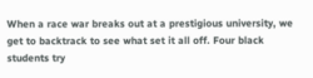When a race war breaks out at a prestigious university, we get to backtrack to see what set it all off. Four black students try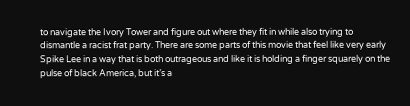to navigate the Ivory Tower and figure out where they fit in while also trying to dismantle a racist frat party. There are some parts of this movie that feel like very early Spike Lee in a way that is both outrageous and like it is holding a finger squarely on the pulse of black America, but it’s a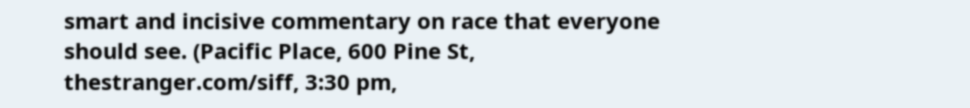smart and incisive commentary on race that everyone should see. (Pacific Place, 600 Pine St, thestranger.com/siff, 3:30 pm,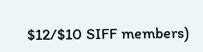$12/$10 SIFF members)